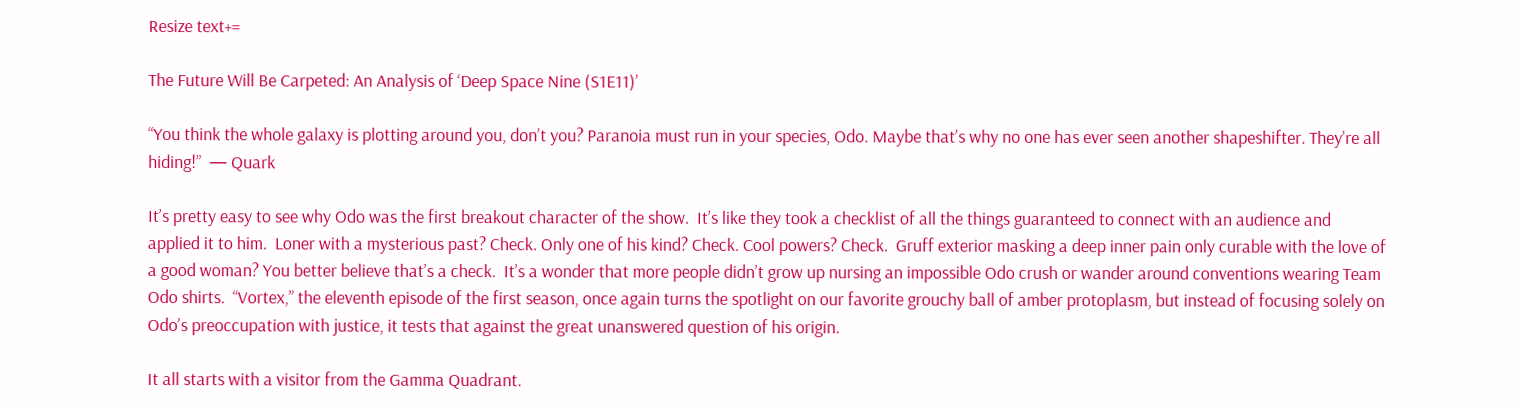Resize text+=

The Future Will Be Carpeted: An Analysis of ‘Deep Space Nine (S1E11)’

“You think the whole galaxy is plotting around you, don’t you? Paranoia must run in your species, Odo. Maybe that’s why no one has ever seen another shapeshifter. They’re all hiding!”  — Quark

It’s pretty easy to see why Odo was the first breakout character of the show.  It’s like they took a checklist of all the things guaranteed to connect with an audience and applied it to him.  Loner with a mysterious past? Check. Only one of his kind? Check. Cool powers? Check.  Gruff exterior masking a deep inner pain only curable with the love of a good woman? You better believe that’s a check.  It’s a wonder that more people didn’t grow up nursing an impossible Odo crush or wander around conventions wearing Team Odo shirts.  “Vortex,” the eleventh episode of the first season, once again turns the spotlight on our favorite grouchy ball of amber protoplasm, but instead of focusing solely on Odo’s preoccupation with justice, it tests that against the great unanswered question of his origin.

It all starts with a visitor from the Gamma Quadrant.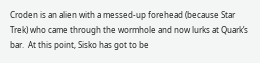Croden is an alien with a messed-up forehead (because Star Trek) who came through the wormhole and now lurks at Quark’s bar.  At this point, Sisko has got to be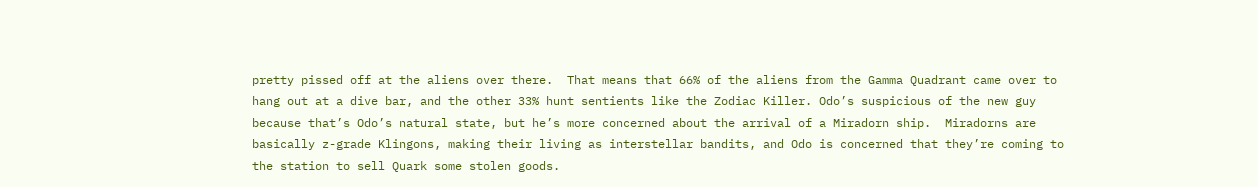pretty pissed off at the aliens over there.  That means that 66% of the aliens from the Gamma Quadrant came over to hang out at a dive bar, and the other 33% hunt sentients like the Zodiac Killer. Odo’s suspicious of the new guy because that’s Odo’s natural state, but he’s more concerned about the arrival of a Miradorn ship.  Miradorns are basically z-grade Klingons, making their living as interstellar bandits, and Odo is concerned that they’re coming to the station to sell Quark some stolen goods.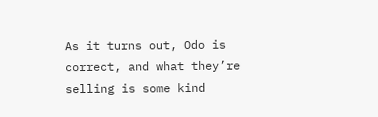As it turns out, Odo is correct, and what they’re selling is some kind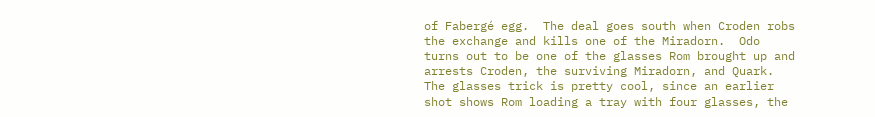of Fabergé egg.  The deal goes south when Croden robs the exchange and kills one of the Miradorn.  Odo turns out to be one of the glasses Rom brought up and arrests Croden, the surviving Miradorn, and Quark.  The glasses trick is pretty cool, since an earlier shot shows Rom loading a tray with four glasses, the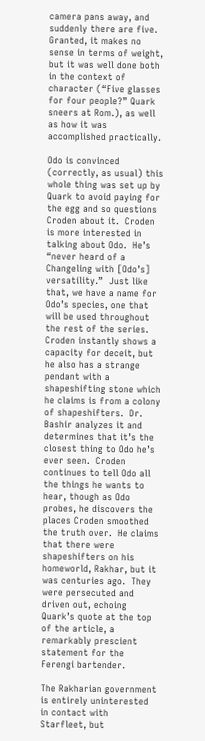camera pans away, and suddenly there are five.  Granted, it makes no sense in terms of weight, but it was well done both in the context of character (“Five glasses for four people?” Quark sneers at Rom.), as well as how it was accomplished practically.

Odo is convinced (correctly, as usual) this whole thing was set up by Quark to avoid paying for the egg and so questions Croden about it.  Croden is more interested in talking about Odo.  He’s “never heard of a Changeling with [Odo’s] versatility.”  Just like that, we have a name for Odo’s species, one that will be used throughout the rest of the series. Croden instantly shows a capacity for deceit, but he also has a strange pendant with a shapeshifting stone which he claims is from a colony of shapeshifters.  Dr. Bashir analyzes it and determines that it’s the closest thing to Odo he’s ever seen.  Croden continues to tell Odo all the things he wants to hear, though as Odo probes, he discovers the places Croden smoothed the truth over.  He claims that there were shapeshifters on his homeworld, Rakhar, but it was centuries ago.  They were persecuted and driven out, echoing Quark’s quote at the top of the article, a remarkably prescient statement for the Ferengi bartender.

The Rakharian government is entirely uninterested in contact with Starfleet, but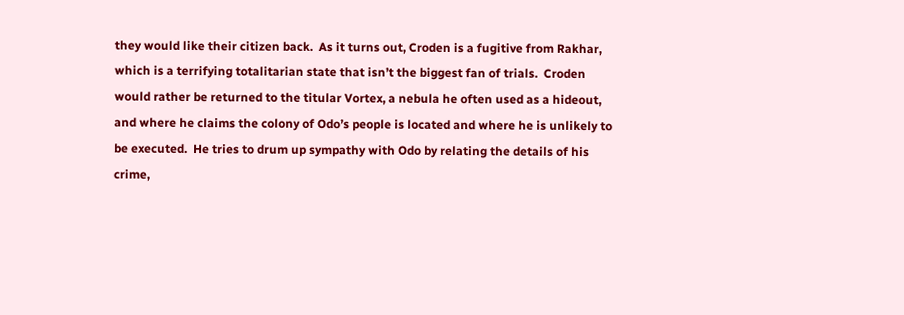they would like their citizen back.  As it turns out, Croden is a fugitive from Rakhar, which is a terrifying totalitarian state that isn’t the biggest fan of trials.  Croden would rather be returned to the titular Vortex, a nebula he often used as a hideout, and where he claims the colony of Odo’s people is located and where he is unlikely to be executed.  He tries to drum up sympathy with Odo by relating the details of his crime,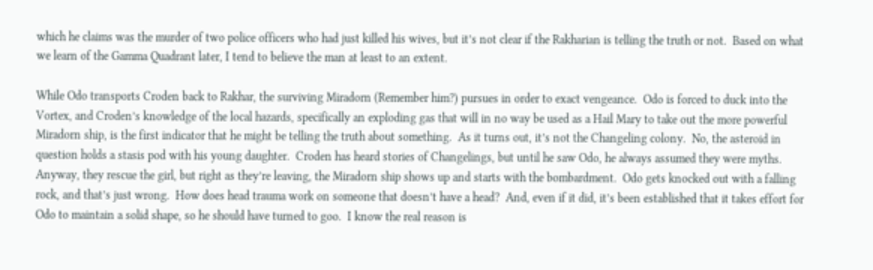which he claims was the murder of two police officers who had just killed his wives, but it’s not clear if the Rakharian is telling the truth or not.  Based on what we learn of the Gamma Quadrant later, I tend to believe the man at least to an extent.

While Odo transports Croden back to Rakhar, the surviving Miradorn (Remember him?) pursues in order to exact vengeance.  Odo is forced to duck into the Vortex, and Croden’s knowledge of the local hazards, specifically an exploding gas that will in no way be used as a Hail Mary to take out the more powerful Miradorn ship, is the first indicator that he might be telling the truth about something.  As it turns out, it’s not the Changeling colony.  No, the asteroid in question holds a stasis pod with his young daughter.  Croden has heard stories of Changelings, but until he saw Odo, he always assumed they were myths.  Anyway, they rescue the girl, but right as they’re leaving, the Miradorn ship shows up and starts with the bombardment.  Odo gets knocked out with a falling rock, and that’s just wrong.  How does head trauma work on someone that doesn’t have a head?  And, even if it did, it’s been established that it takes effort for Odo to maintain a solid shape, so he should have turned to goo.  I know the real reason is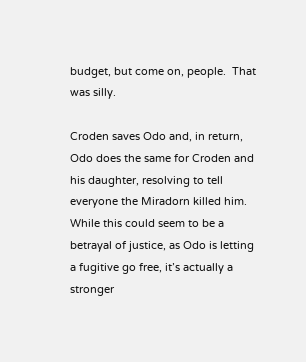budget, but come on, people.  That was silly.

Croden saves Odo and, in return, Odo does the same for Croden and his daughter, resolving to tell everyone the Miradorn killed him.  While this could seem to be a betrayal of justice, as Odo is letting a fugitive go free, it’s actually a stronger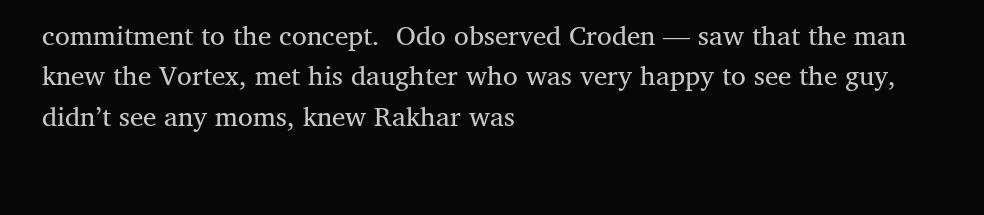commitment to the concept.  Odo observed Croden — saw that the man knew the Vortex, met his daughter who was very happy to see the guy, didn’t see any moms, knew Rakhar was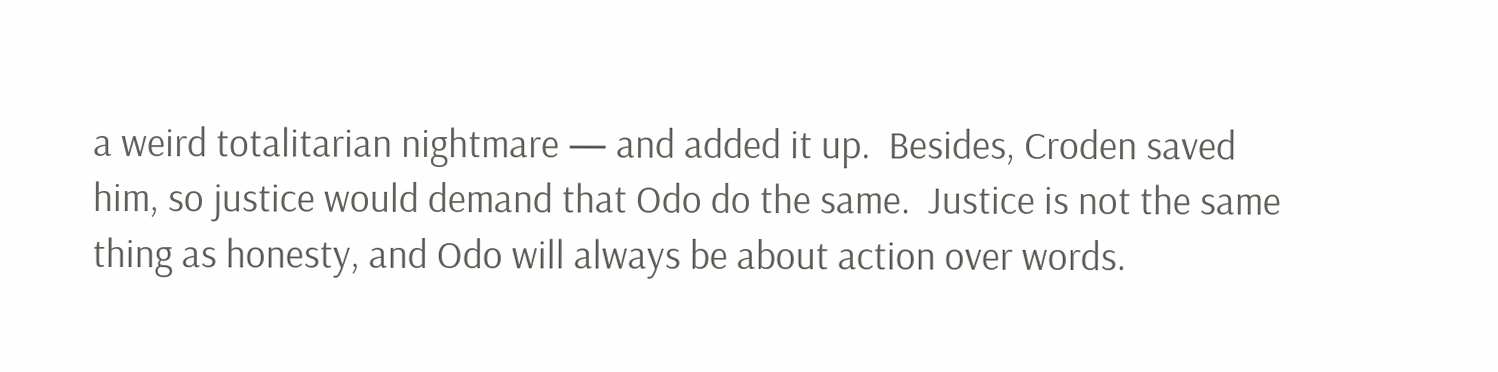a weird totalitarian nightmare — and added it up.  Besides, Croden saved him, so justice would demand that Odo do the same.  Justice is not the same thing as honesty, and Odo will always be about action over words.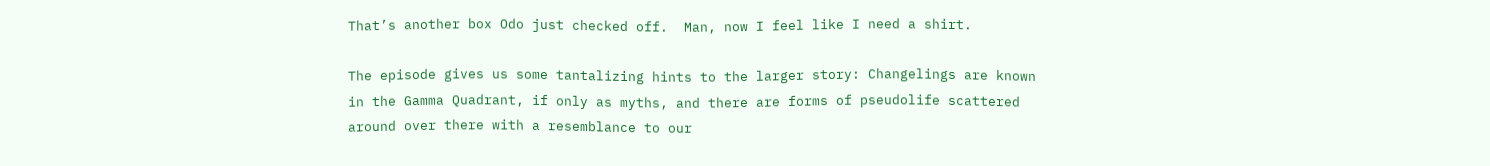That’s another box Odo just checked off.  Man, now I feel like I need a shirt.

The episode gives us some tantalizing hints to the larger story: Changelings are known in the Gamma Quadrant, if only as myths, and there are forms of pseudolife scattered around over there with a resemblance to our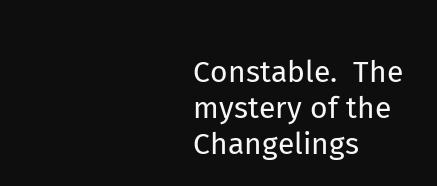Constable.  The mystery of the Changelings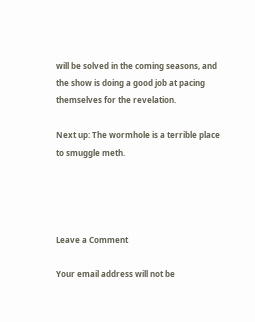will be solved in the coming seasons, and the show is doing a good job at pacing themselves for the revelation.

Next up: The wormhole is a terrible place to smuggle meth.




Leave a Comment

Your email address will not be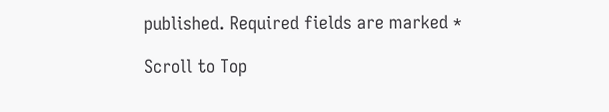published. Required fields are marked *

Scroll to Top